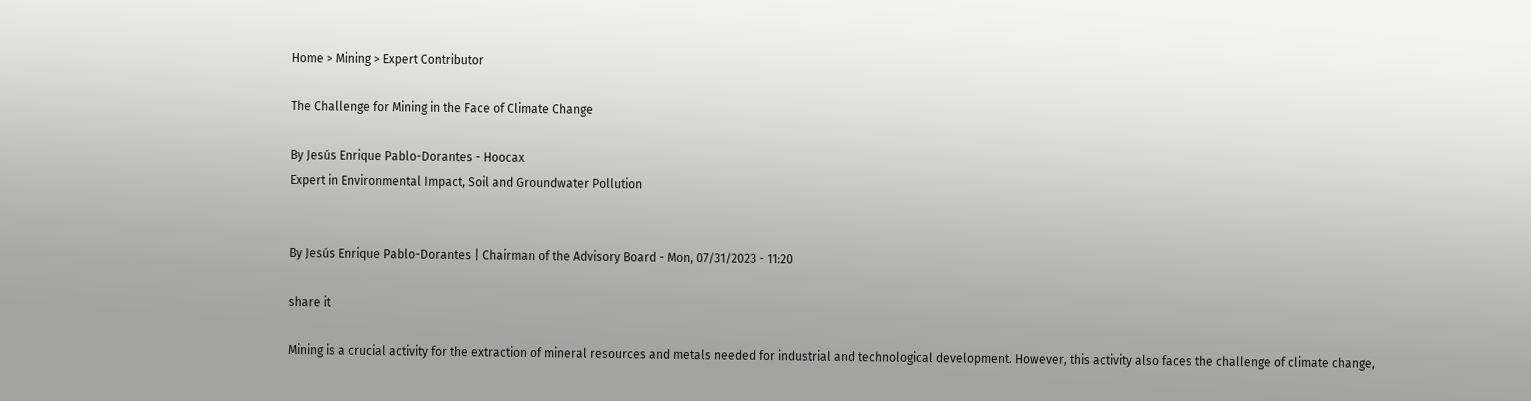Home > Mining > Expert Contributor

The Challenge for Mining in the Face of Climate Change

By Jesús Enrique Pablo-Dorantes - Hoocax
Expert in Environmental Impact, Soil and Groundwater Pollution


By Jesús Enrique Pablo-Dorantes | Chairman of the Advisory Board - Mon, 07/31/2023 - 11:20

share it

Mining is a crucial activity for the extraction of mineral resources and metals needed for industrial and technological development. However, this activity also faces the challenge of climate change,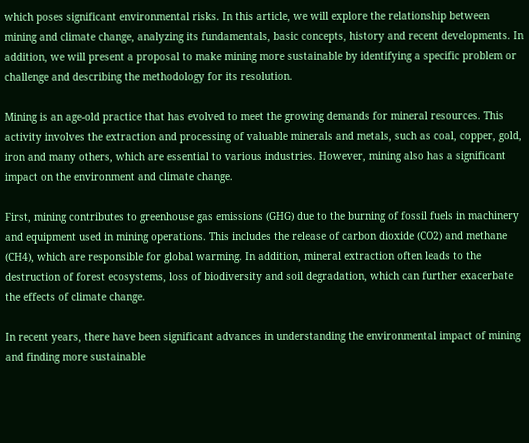which poses significant environmental risks. In this article, we will explore the relationship between mining and climate change, analyzing its fundamentals, basic concepts, history and recent developments. In addition, we will present a proposal to make mining more sustainable by identifying a specific problem or challenge and describing the methodology for its resolution.

Mining is an age-old practice that has evolved to meet the growing demands for mineral resources. This activity involves the extraction and processing of valuable minerals and metals, such as coal, copper, gold, iron and many others, which are essential to various industries. However, mining also has a significant impact on the environment and climate change.

First, mining contributes to greenhouse gas emissions (GHG) due to the burning of fossil fuels in machinery and equipment used in mining operations. This includes the release of carbon dioxide (CO2) and methane (CH4), which are responsible for global warming. In addition, mineral extraction often leads to the destruction of forest ecosystems, loss of biodiversity and soil degradation, which can further exacerbate the effects of climate change.

In recent years, there have been significant advances in understanding the environmental impact of mining and finding more sustainable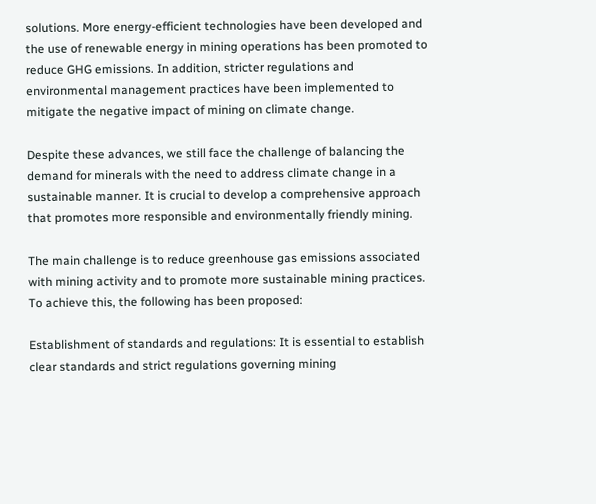solutions. More energy-efficient technologies have been developed and the use of renewable energy in mining operations has been promoted to reduce GHG emissions. In addition, stricter regulations and environmental management practices have been implemented to mitigate the negative impact of mining on climate change.

Despite these advances, we still face the challenge of balancing the demand for minerals with the need to address climate change in a sustainable manner. It is crucial to develop a comprehensive approach that promotes more responsible and environmentally friendly mining.

The main challenge is to reduce greenhouse gas emissions associated with mining activity and to promote more sustainable mining practices. To achieve this, the following has been proposed:

Establishment of standards and regulations: It is essential to establish clear standards and strict regulations governing mining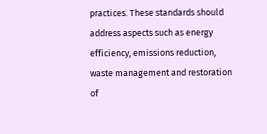practices. These standards should address aspects such as energy efficiency, emissions reduction, waste management and restoration of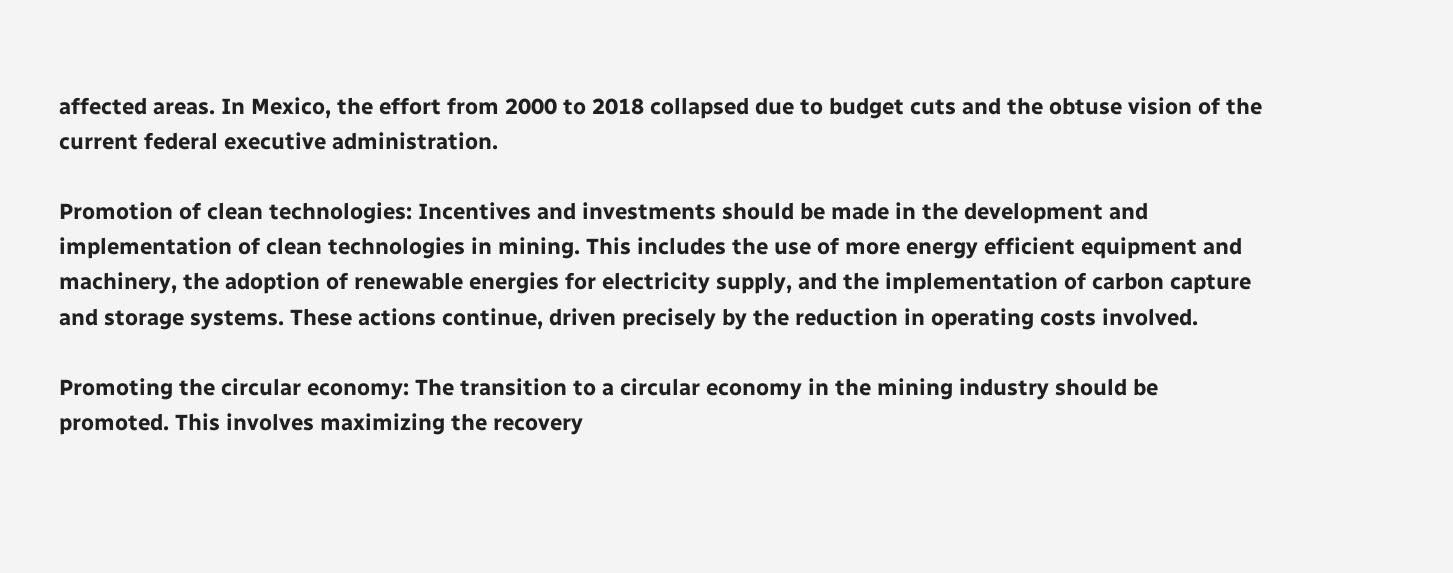affected areas. In Mexico, the effort from 2000 to 2018 collapsed due to budget cuts and the obtuse vision of the current federal executive administration.

Promotion of clean technologies: Incentives and investments should be made in the development and implementation of clean technologies in mining. This includes the use of more energy efficient equipment and machinery, the adoption of renewable energies for electricity supply, and the implementation of carbon capture and storage systems. These actions continue, driven precisely by the reduction in operating costs involved.

Promoting the circular economy: The transition to a circular economy in the mining industry should be promoted. This involves maximizing the recovery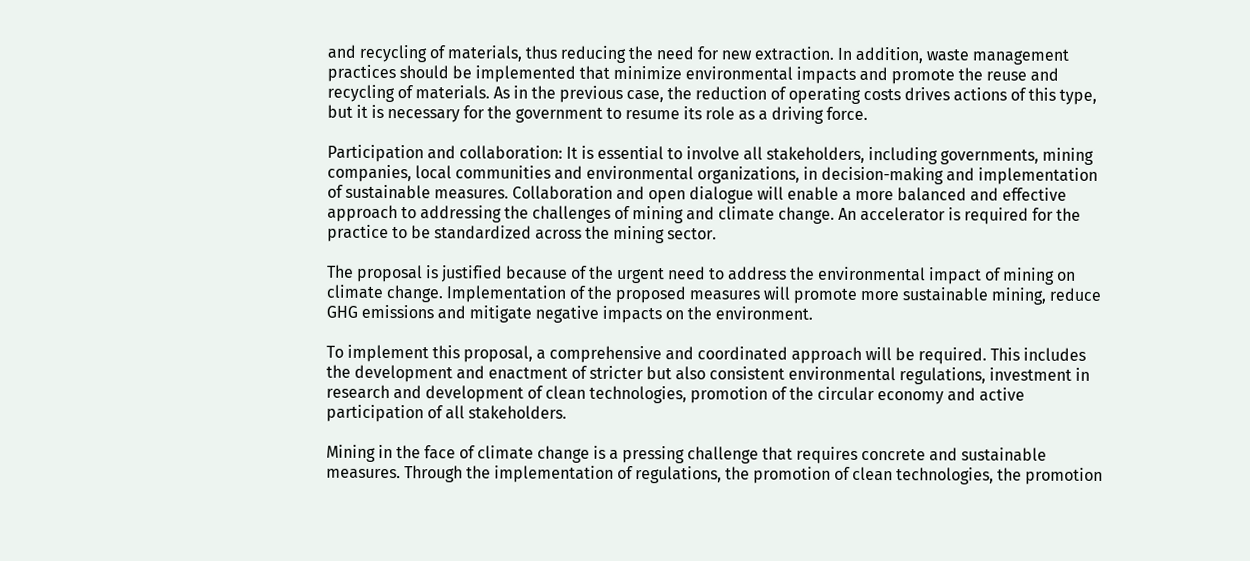and recycling of materials, thus reducing the need for new extraction. In addition, waste management practices should be implemented that minimize environmental impacts and promote the reuse and recycling of materials. As in the previous case, the reduction of operating costs drives actions of this type, but it is necessary for the government to resume its role as a driving force.

Participation and collaboration: It is essential to involve all stakeholders, including governments, mining companies, local communities and environmental organizations, in decision-making and implementation of sustainable measures. Collaboration and open dialogue will enable a more balanced and effective approach to addressing the challenges of mining and climate change. An accelerator is required for the practice to be standardized across the mining sector.

The proposal is justified because of the urgent need to address the environmental impact of mining on climate change. Implementation of the proposed measures will promote more sustainable mining, reduce GHG emissions and mitigate negative impacts on the environment.

To implement this proposal, a comprehensive and coordinated approach will be required. This includes the development and enactment of stricter but also consistent environmental regulations, investment in research and development of clean technologies, promotion of the circular economy and active participation of all stakeholders.

Mining in the face of climate change is a pressing challenge that requires concrete and sustainable measures. Through the implementation of regulations, the promotion of clean technologies, the promotion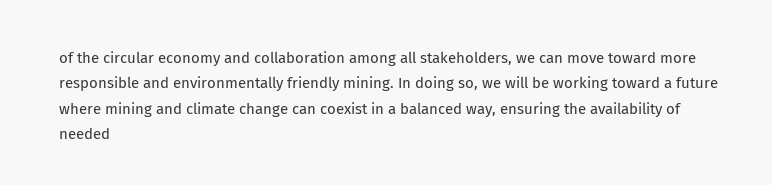of the circular economy and collaboration among all stakeholders, we can move toward more responsible and environmentally friendly mining. In doing so, we will be working toward a future where mining and climate change can coexist in a balanced way, ensuring the availability of needed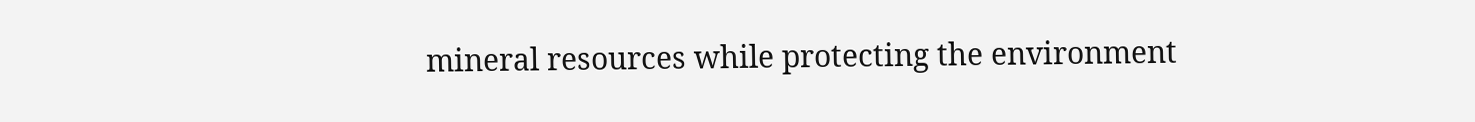mineral resources while protecting the environment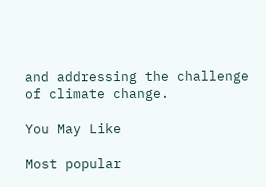and addressing the challenge of climate change.

You May Like

Most popular